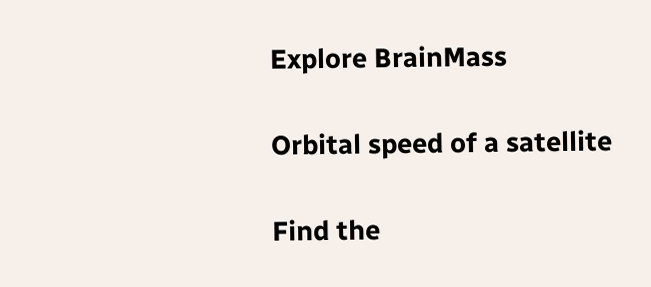Explore BrainMass

Orbital speed of a satellite

Find the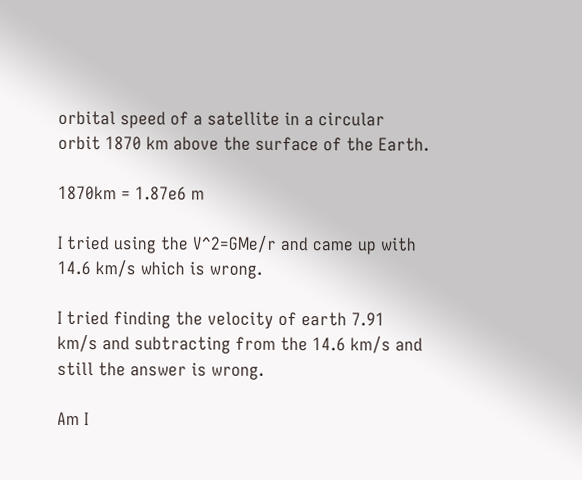orbital speed of a satellite in a circular orbit 1870 km above the surface of the Earth.

1870km = 1.87e6 m

I tried using the V^2=GMe/r and came up with 14.6 km/s which is wrong.

I tried finding the velocity of earth 7.91 km/s and subtracting from the 14.6 km/s and still the answer is wrong.

Am I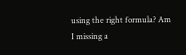using the right formula? Am I missing a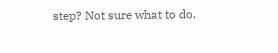step? Not sure what to do.